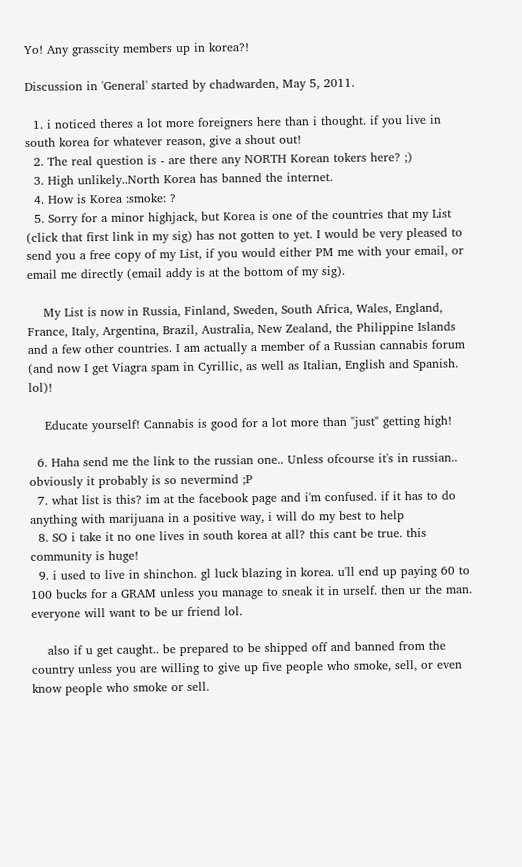Yo! Any grasscity members up in korea?!

Discussion in 'General' started by chadwarden, May 5, 2011.

  1. i noticed theres a lot more foreigners here than i thought. if you live in south korea for whatever reason, give a shout out!
  2. The real question is - are there any NORTH Korean tokers here? ;)
  3. High unlikely..North Korea has banned the internet.
  4. How is Korea :smoke: ?
  5. Sorry for a minor highjack, but Korea is one of the countries that my List (click that first link in my sig) has not gotten to yet. I would be very pleased to send you a free copy of my List, if you would either PM me with your email, or email me directly (email addy is at the bottom of my sig).

    My List is now in Russia, Finland, Sweden, South Africa, Wales, England, France, Italy, Argentina, Brazil, Australia, New Zealand, the Philippine Islands and a few other countries. I am actually a member of a Russian cannabis forum (and now I get Viagra spam in Cyrillic, as well as Italian, English and Spanish. lol)!

    Educate yourself! Cannabis is good for a lot more than "just" getting high!

  6. Haha send me the link to the russian one.. Unless ofcourse it's in russian.. obviously it probably is so nevermind ;P
  7. what list is this? im at the facebook page and i'm confused. if it has to do anything with marijuana in a positive way, i will do my best to help
  8. SO i take it no one lives in south korea at all? this cant be true. this community is huge!
  9. i used to live in shinchon. gl luck blazing in korea. u'll end up paying 60 to 100 bucks for a GRAM unless you manage to sneak it in urself. then ur the man. everyone will want to be ur friend lol.

    also if u get caught.. be prepared to be shipped off and banned from the country unless you are willing to give up five people who smoke, sell, or even know people who smoke or sell.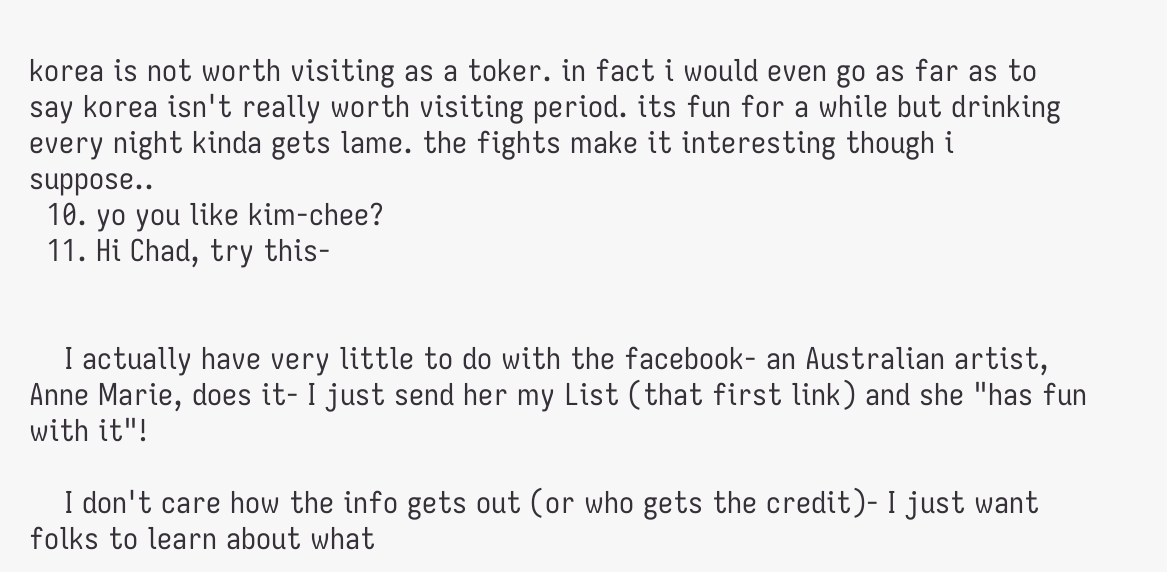korea is not worth visiting as a toker. in fact i would even go as far as to say korea isn't really worth visiting period. its fun for a while but drinking every night kinda gets lame. the fights make it interesting though i suppose..
  10. yo you like kim-chee?
  11. Hi Chad, try this-


    I actually have very little to do with the facebook- an Australian artist, Anne Marie, does it- I just send her my List (that first link) and she "has fun with it"!

    I don't care how the info gets out (or who gets the credit)- I just want folks to learn about what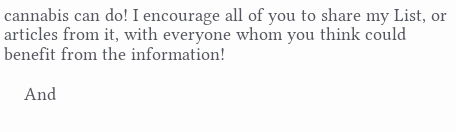cannabis can do! I encourage all of you to share my List, or articles from it, with everyone whom you think could benefit from the information!

    And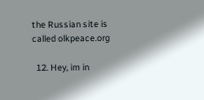the Russian site is called olkpeace.org

  12. Hey, im in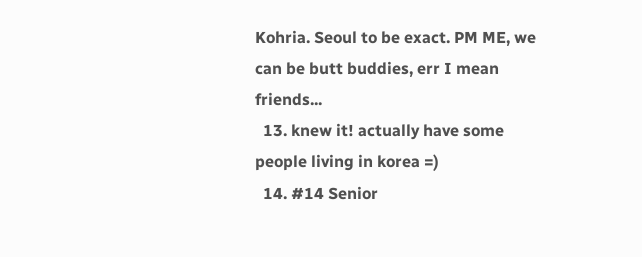Kohria. Seoul to be exact. PM ME, we can be butt buddies, err I mean friends...
  13. knew it! actually have some people living in korea =)
  14. #14 Senior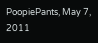PoopiePants, May 7, 2011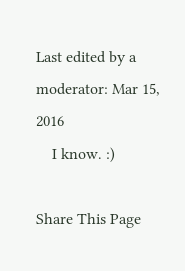Last edited by a moderator: Mar 15, 2016
    I know. :)

Share This Page